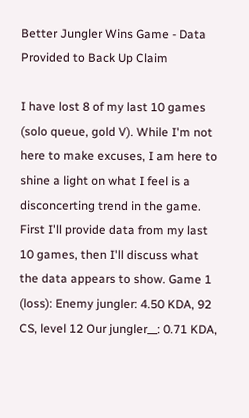Better Jungler Wins Game - Data Provided to Back Up Claim

I have lost 8 of my last 10 games (solo queue, gold V). While I'm not here to make excuses, I am here to shine a light on what I feel is a disconcerting trend in the game. First I'll provide data from my last 10 games, then I'll discuss what the data appears to show. Game 1 (loss): Enemy jungler: 4.50 KDA, 92 CS, level 12 Our jungler__: 0.71 KDA,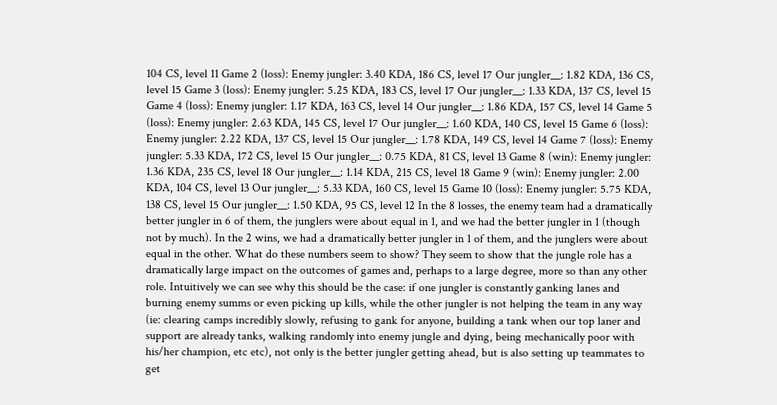104 CS, level 11 Game 2 (loss): Enemy jungler: 3.40 KDA, 186 CS, level 17 Our jungler__: 1.82 KDA, 136 CS, level 15 Game 3 (loss): Enemy jungler: 5.25 KDA, 183 CS, level 17 Our jungler__: 1.33 KDA, 137 CS, level 15 Game 4 (loss): Enemy jungler: 1.17 KDA, 163 CS, level 14 Our jungler__: 1.86 KDA, 157 CS, level 14 Game 5 (loss): Enemy jungler: 2.63 KDA, 145 CS, level 17 Our jungler__: 1.60 KDA, 140 CS, level 15 Game 6 (loss): Enemy jungler: 2.22 KDA, 137 CS, level 15 Our jungler__: 1.78 KDA, 149 CS, level 14 Game 7 (loss): Enemy jungler: 5.33 KDA, 172 CS, level 15 Our jungler__: 0.75 KDA, 81 CS, level 13 Game 8 (win): Enemy jungler: 1.36 KDA, 235 CS, level 18 Our jungler__: 1.14 KDA, 215 CS, level 18 Game 9 (win): Enemy jungler: 2.00 KDA, 104 CS, level 13 Our jungler__: 5.33 KDA, 160 CS, level 15 Game 10 (loss): Enemy jungler: 5.75 KDA, 138 CS, level 15 Our jungler__: 1.50 KDA, 95 CS, level 12 In the 8 losses, the enemy team had a dramatically better jungler in 6 of them, the junglers were about equal in 1, and we had the better jungler in 1 (though not by much). In the 2 wins, we had a dramatically better jungler in 1 of them, and the junglers were about equal in the other. What do these numbers seem to show? They seem to show that the jungle role has a dramatically large impact on the outcomes of games and, perhaps to a large degree, more so than any other role. Intuitively we can see why this should be the case: if one jungler is constantly ganking lanes and burning enemy summs or even picking up kills, while the other jungler is not helping the team in any way (ie: clearing camps incredibly slowly, refusing to gank for anyone, building a tank when our top laner and support are already tanks, walking randomly into enemy jungle and dying, being mechanically poor with his/her champion, etc etc), not only is the better jungler getting ahead, but is also setting up teammates to get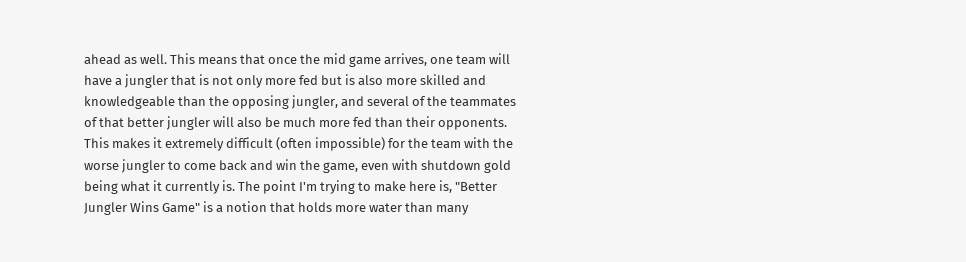ahead as well. This means that once the mid game arrives, one team will have a jungler that is not only more fed but is also more skilled and knowledgeable than the opposing jungler, and several of the teammates of that better jungler will also be much more fed than their opponents. This makes it extremely difficult (often impossible) for the team with the worse jungler to come back and win the game, even with shutdown gold being what it currently is. The point I'm trying to make here is, "Better Jungler Wins Game" is a notion that holds more water than many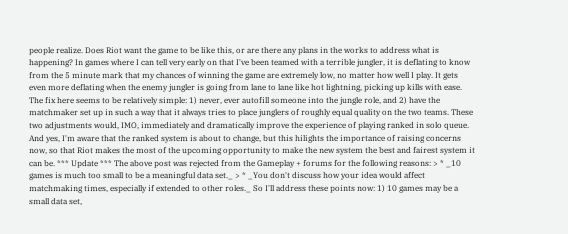people realize. Does Riot want the game to be like this, or are there any plans in the works to address what is happening? In games where I can tell very early on that I've been teamed with a terrible jungler, it is deflating to know from the 5 minute mark that my chances of winning the game are extremely low, no matter how well I play. It gets even more deflating when the enemy jungler is going from lane to lane like hot lightning, picking up kills with ease. The fix here seems to be relatively simple: 1) never, ever autofill someone into the jungle role, and 2) have the matchmaker set up in such a way that it always tries to place junglers of roughly equal quality on the two teams. These two adjustments would, IMO, immediately and dramatically improve the experience of playing ranked in solo queue. And yes, I'm aware that the ranked system is about to change, but this hilights the importance of raising concerns now, so that Riot makes the most of the upcoming opportunity to make the new system the best and fairest system it can be. *** Update *** The above post was rejected from the Gameplay + forums for the following reasons: > * _10 games is much too small to be a meaningful data set._ > * _You don't discuss how your idea would affect matchmaking times, especially if extended to other roles._ So I'll address these points now: 1) 10 games may be a small data set,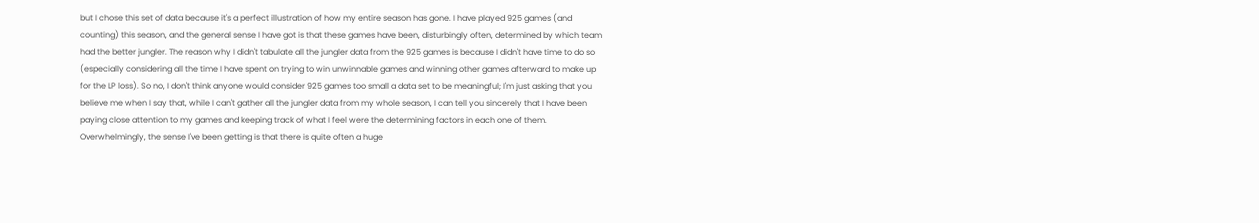but I chose this set of data because it's a perfect illustration of how my entire season has gone. I have played 925 games (and counting) this season, and the general sense I have got is that these games have been, disturbingly often, determined by which team had the better jungler. The reason why I didn't tabulate all the jungler data from the 925 games is because I didn't have time to do so (especially considering all the time I have spent on trying to win unwinnable games and winning other games afterward to make up for the LP loss). So no, I don't think anyone would consider 925 games too small a data set to be meaningful; I'm just asking that you believe me when I say that, while I can't gather all the jungler data from my whole season, I can tell you sincerely that I have been paying close attention to my games and keeping track of what I feel were the determining factors in each one of them. Overwhelmingly, the sense I've been getting is that there is quite often a huge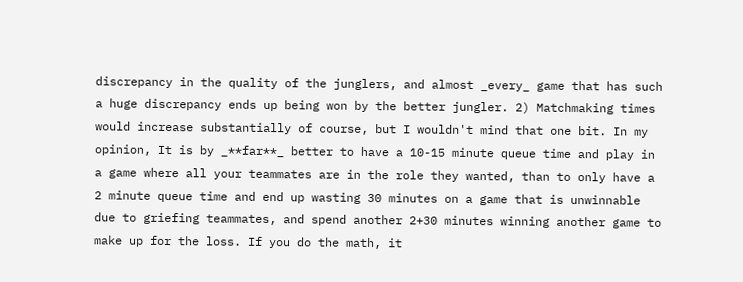discrepancy in the quality of the junglers, and almost _every_ game that has such a huge discrepancy ends up being won by the better jungler. 2) Matchmaking times would increase substantially of course, but I wouldn't mind that one bit. In my opinion, It is by _**far**_ better to have a 10-15 minute queue time and play in a game where all your teammates are in the role they wanted, than to only have a 2 minute queue time and end up wasting 30 minutes on a game that is unwinnable due to griefing teammates, and spend another 2+30 minutes winning another game to make up for the loss. If you do the math, it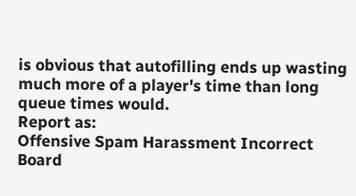is obvious that autofilling ends up wasting much more of a player's time than long queue times would.
Report as:
Offensive Spam Harassment Incorrect Board